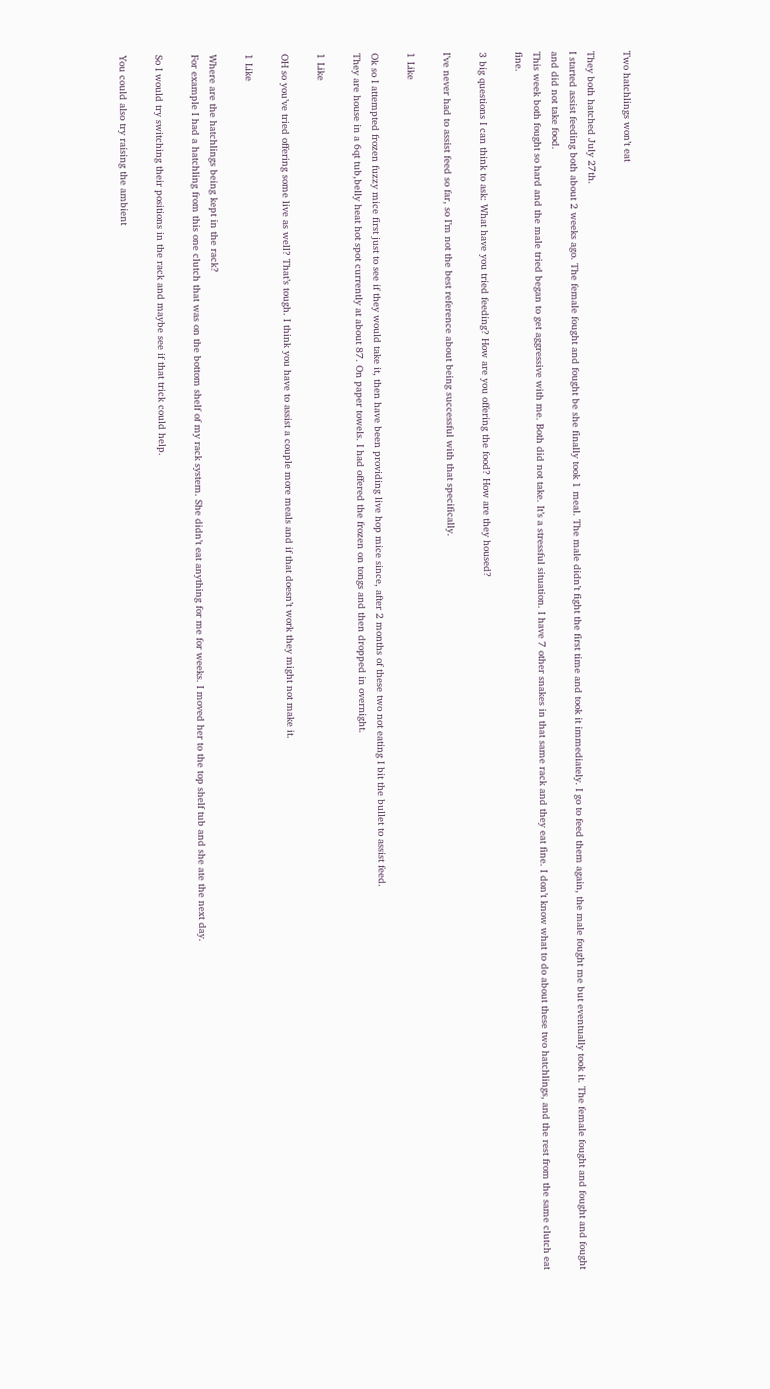Two hatchlings won’t eat

They both hatched July 27th.
I started assist feeding both about 2 weeks ago. The female fought and fought be she finally took 1 meal. The male didn’t fight the first time and took it immediately. I go to feed them again, the male fought me but eventually took it. The female fought and fought and fought and did not take food.
This week both fought so hard and the male tried began to get aggressive with me. Both did not take. It’s a stressful situation. I have 7 other snakes in that same rack and they eat fine. I don’t know what to do about these two hatchlings, and the rest from the same clutch eat fine.

3 big questions I can think to ask: What have you tried feeding? How are you offering the food? How are they housed?

I’ve never had to assist feed so far, so I’m not the best reference about being successful with that specifically.

1 Like

Ok so I attempted frozen fuzzy mice first just to see if they would take it, then have been providing live hop mice since, after 2 months of these two not eating I bit the bullet to assist feed.
They are house in a 6qt tub,belly heat hot spot currently at about 87. On paper towels. I had offered the frozen on tongs and then dropped in overnight.

1 Like

OH so you’ve tried offering some live as well? That’s tough. I think you have to assist a couple more meals and if that doesn’t work they might not make it.

1 Like

Where are the hatchlings being kept in the rack?
For example I had a hatchling from this one clutch that was on the bottom shelf of my rack system. She didn’t eat anything for me for weeks. I moved her to the top shelf tub and she ate the next day.

So I would try switching their positions in the rack and maybe see if that trick could help.

You could also try raising the ambient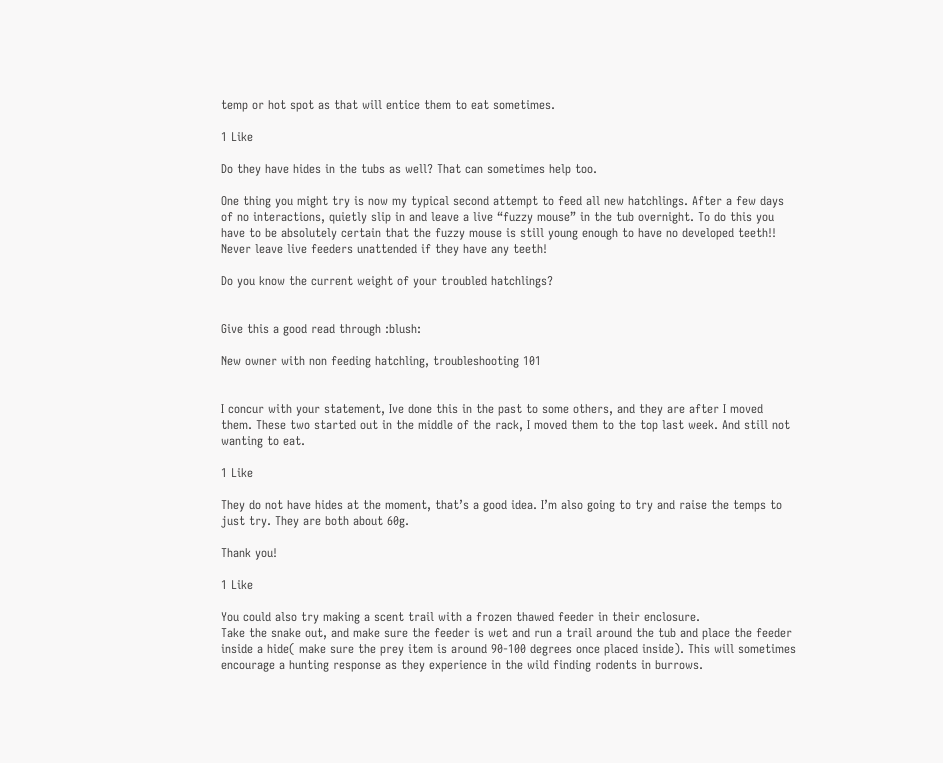temp or hot spot as that will entice them to eat sometimes.

1 Like

Do they have hides in the tubs as well? That can sometimes help too.

One thing you might try is now my typical second attempt to feed all new hatchlings. After a few days of no interactions, quietly slip in and leave a live “fuzzy mouse” in the tub overnight. To do this you have to be absolutely certain that the fuzzy mouse is still young enough to have no developed teeth!! Never leave live feeders unattended if they have any teeth!

Do you know the current weight of your troubled hatchlings?


Give this a good read through :blush:

New owner with non feeding hatchling, troubleshooting 101


I concur with your statement, Ive done this in the past to some others, and they are after I moved them. These two started out in the middle of the rack, I moved them to the top last week. And still not wanting to eat.

1 Like

They do not have hides at the moment, that’s a good idea. I’m also going to try and raise the temps to just try. They are both about 60g.

Thank you!

1 Like

You could also try making a scent trail with a frozen thawed feeder in their enclosure.
Take the snake out, and make sure the feeder is wet and run a trail around the tub and place the feeder inside a hide( make sure the prey item is around 90-100 degrees once placed inside). This will sometimes encourage a hunting response as they experience in the wild finding rodents in burrows.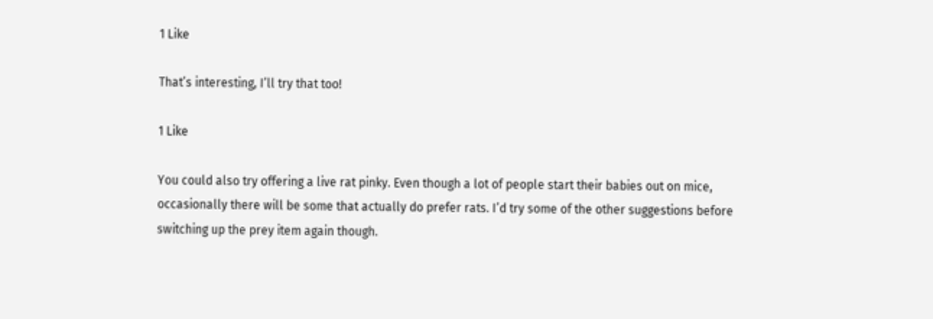1 Like

That’s interesting, I’ll try that too!

1 Like

You could also try offering a live rat pinky. Even though a lot of people start their babies out on mice, occasionally there will be some that actually do prefer rats. I’d try some of the other suggestions before switching up the prey item again though.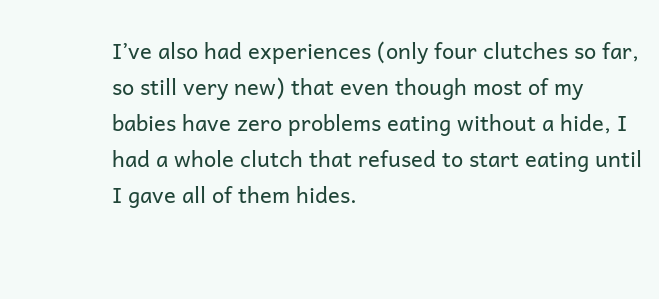I’ve also had experiences (only four clutches so far, so still very new) that even though most of my babies have zero problems eating without a hide, I had a whole clutch that refused to start eating until I gave all of them hides.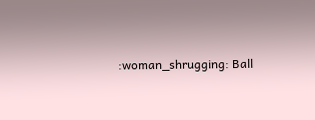:woman_shrugging: Ball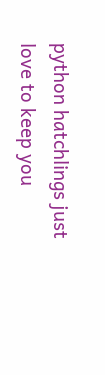python hatchlings just love to keep you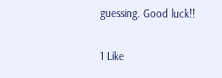guessing. Good luck!!

1 Like